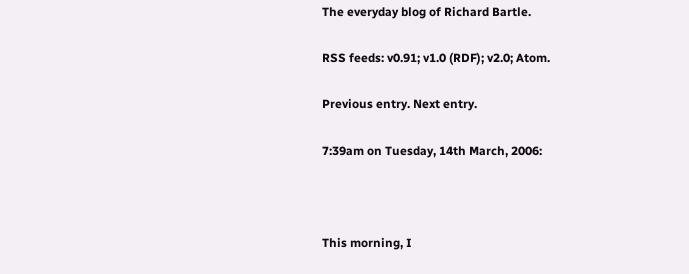The everyday blog of Richard Bartle.

RSS feeds: v0.91; v1.0 (RDF); v2.0; Atom.

Previous entry. Next entry.

7:39am on Tuesday, 14th March, 2006:



This morning, I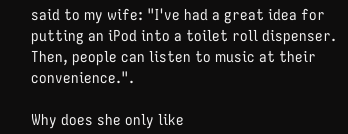said to my wife: "I've had a great idea for putting an iPod into a toilet roll dispenser. Then, people can listen to music at their convenience.".

Why does she only like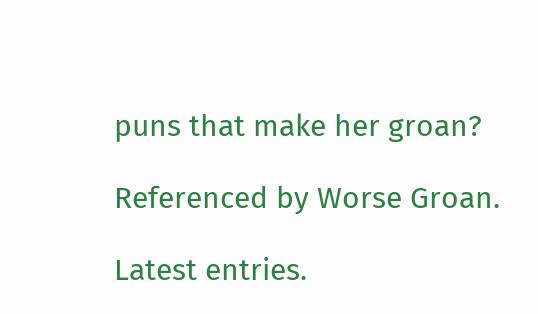puns that make her groan?

Referenced by Worse Groan.

Latest entries.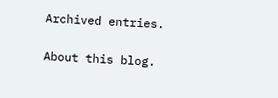Archived entries.

About this blog.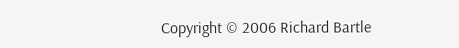Copyright © 2006 Richard Bartle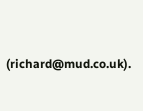(richard@mud.co.uk).